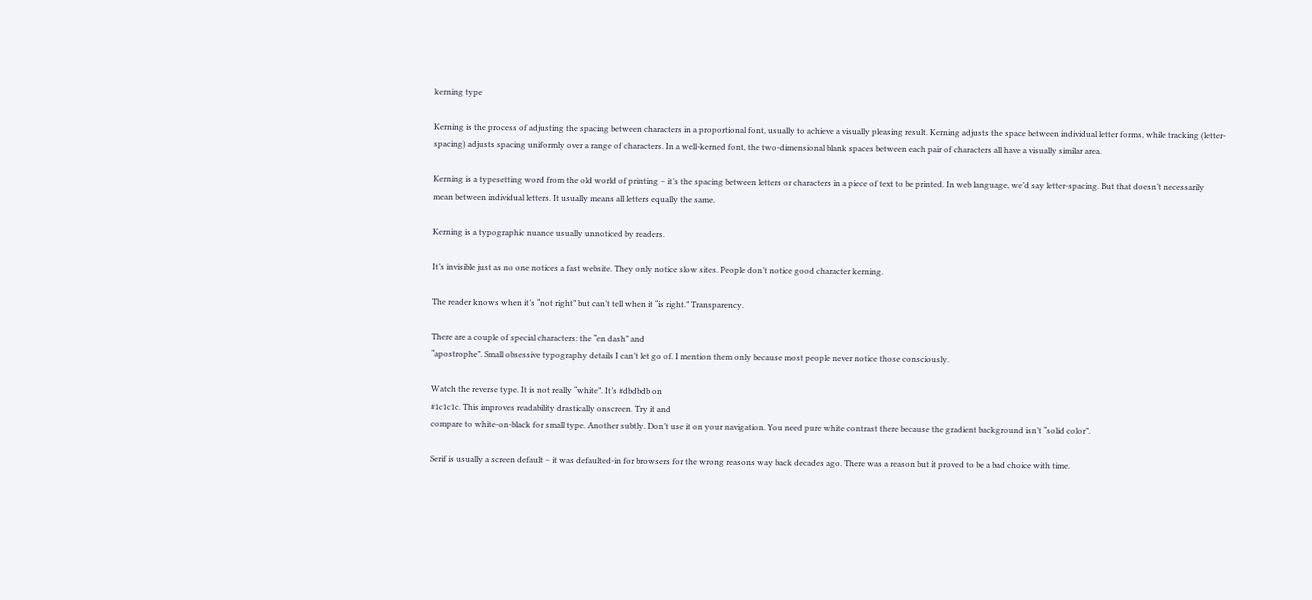kerning type

Kerning is the process of adjusting the spacing between characters in a proportional font, usually to achieve a visually pleasing result. Kerning adjusts the space between individual letter forms, while tracking (letter-spacing) adjusts spacing uniformly over a range of characters. In a well-kerned font, the two-dimensional blank spaces between each pair of characters all have a visually similar area.

Kerning is a typesetting word from the old world of printing – it’s the spacing between letters or characters in a piece of text to be printed. In web language, we’d say letter-spacing. But that doesn’t necessarily mean between individual letters. It usually means all letters equally the same.

Kerning is a typographic nuance usually unnoticed by readers.

It’s invisible just as no one notices a fast website. They only notice slow sites. People don’t notice good character kerning.

The reader knows when it’s “not right” but can’t tell when it “is right.” Transparency.

There are a couple of special characters: the “en dash” and
“apostrophe”. Small obsessive typography details I can’t let go of. I mention them only because most people never notice those consciously.

Watch the reverse type. It is not really “white”. It’s #dbdbdb on
#1c1c1c. This improves readability drastically onscreen. Try it and
compare to white-on-black for small type. Another subtly. Don’t use it on your navigation. You need pure white contrast there because the gradient background isn’t “solid color”.

Serif is usually a screen default – it was defaulted-in for browsers for the wrong reasons way back decades ago. There was a reason but it proved to be a bad choice with time.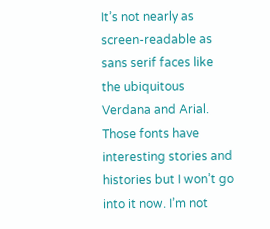It’s not nearly as screen-readable as sans serif faces like the ubiquitous Verdana and Arial. Those fonts have interesting stories and histories but I won’t go into it now. I’m not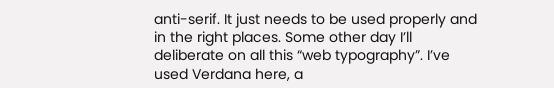anti-serif. It just needs to be used properly and in the right places. Some other day I’ll deliberate on all this “web typography”. I’ve used Verdana here, a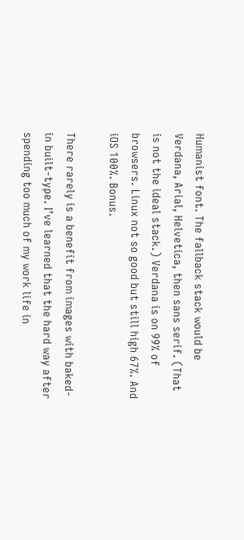Humanist font. The fallback stack would be Verdana, Arial, Helvetica, then sans serif. (That is not the ideal stack.) Verdana is on 99% of browsers. Linux not so good but still high 67%. And iOS 100%. Bonus.

There rarely is a benefit from images with baked-in built-type. I’ve learned that the hard way after spending too much of my work life in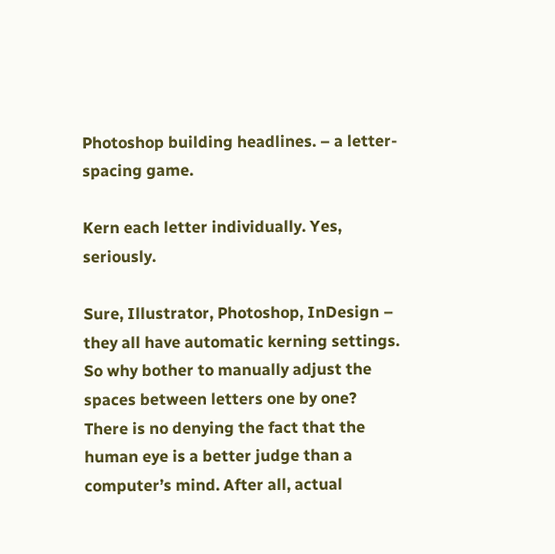Photoshop building headlines. – a letter-spacing game.

Kern each letter individually. Yes, seriously.

Sure, Illustrator, Photoshop, InDesign – they all have automatic kerning settings. So why bother to manually adjust the spaces between letters one by one? There is no denying the fact that the human eye is a better judge than a computer’s mind. After all, actual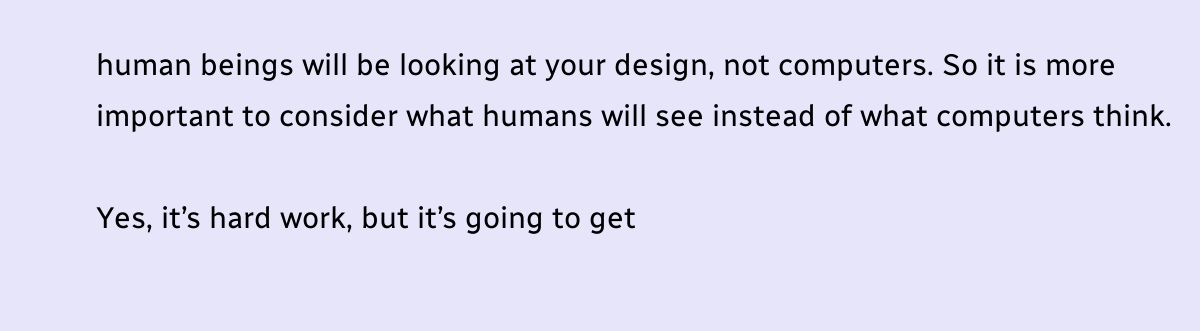human beings will be looking at your design, not computers. So it is more important to consider what humans will see instead of what computers think.

Yes, it’s hard work, but it’s going to get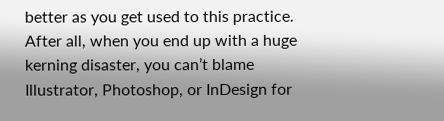better as you get used to this practice. After all, when you end up with a huge kerning disaster, you can’t blame Illustrator, Photoshop, or InDesign for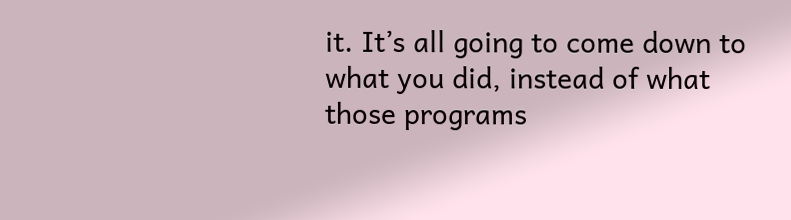it. It’s all going to come down to what you did, instead of what those programs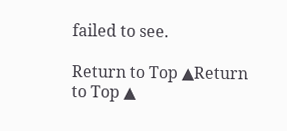failed to see.

Return to Top ▲Return to Top ▲